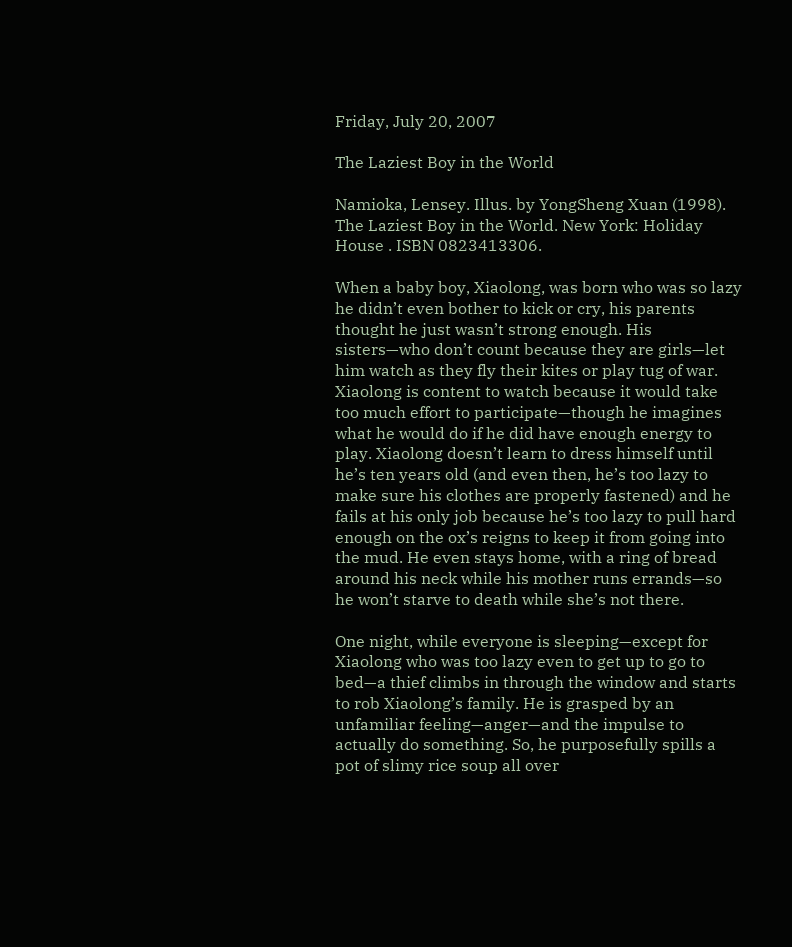Friday, July 20, 2007

The Laziest Boy in the World

Namioka, Lensey. Illus. by YongSheng Xuan (1998). The Laziest Boy in the World. New York: Holiday House . ISBN 0823413306.

When a baby boy, Xiaolong, was born who was so lazy he didn’t even bother to kick or cry, his parents thought he just wasn’t strong enough. His sisters—who don’t count because they are girls—let him watch as they fly their kites or play tug of war. Xiaolong is content to watch because it would take too much effort to participate—though he imagines what he would do if he did have enough energy to play. Xiaolong doesn’t learn to dress himself until he’s ten years old (and even then, he’s too lazy to make sure his clothes are properly fastened) and he fails at his only job because he’s too lazy to pull hard enough on the ox’s reigns to keep it from going into the mud. He even stays home, with a ring of bread around his neck while his mother runs errands—so he won’t starve to death while she’s not there.

One night, while everyone is sleeping—except for Xiaolong who was too lazy even to get up to go to bed—a thief climbs in through the window and starts to rob Xiaolong’s family. He is grasped by an unfamiliar feeling—anger—and the impulse to actually do something. So, he purposefully spills a pot of slimy rice soup all over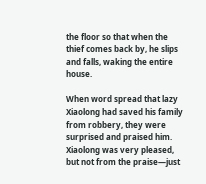the floor so that when the thief comes back by, he slips and falls, waking the entire house.

When word spread that lazy Xiaolong had saved his family from robbery, they were surprised and praised him. Xiaolong was very pleased, but not from the praise—just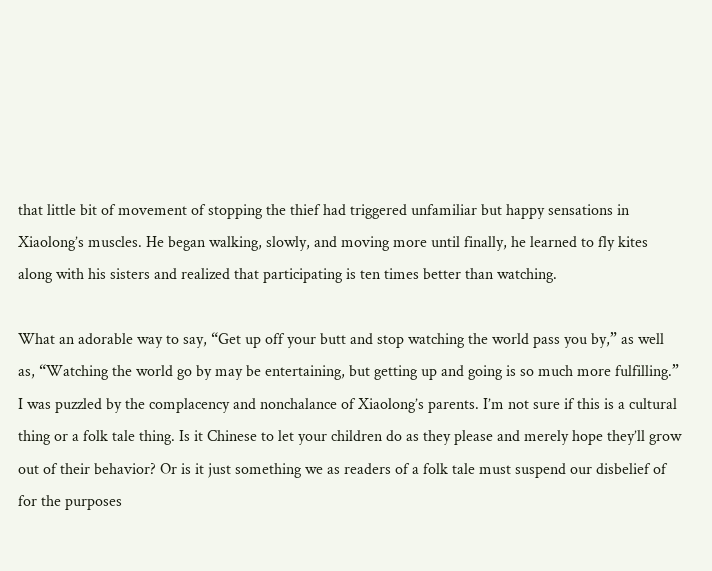that little bit of movement of stopping the thief had triggered unfamiliar but happy sensations in Xiaolong’s muscles. He began walking, slowly, and moving more until finally, he learned to fly kites along with his sisters and realized that participating is ten times better than watching.

What an adorable way to say, “Get up off your butt and stop watching the world pass you by,” as well as, “Watching the world go by may be entertaining, but getting up and going is so much more fulfilling.” I was puzzled by the complacency and nonchalance of Xiaolong’s parents. I’m not sure if this is a cultural thing or a folk tale thing. Is it Chinese to let your children do as they please and merely hope they’ll grow out of their behavior? Or is it just something we as readers of a folk tale must suspend our disbelief of for the purposes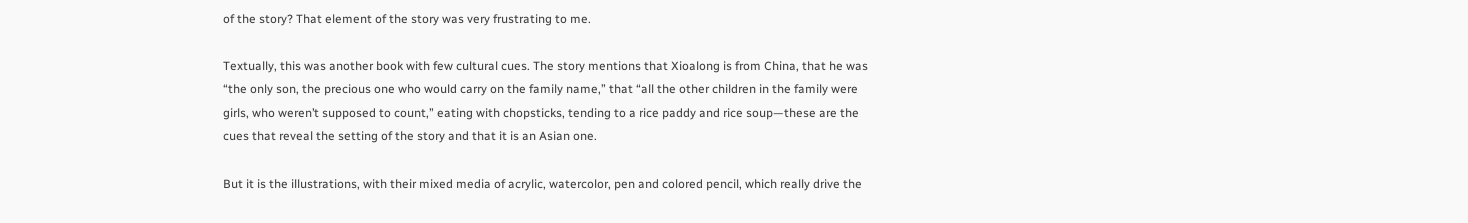of the story? That element of the story was very frustrating to me.

Textually, this was another book with few cultural cues. The story mentions that Xioalong is from China, that he was “the only son, the precious one who would carry on the family name,” that “all the other children in the family were girls, who weren’t supposed to count,” eating with chopsticks, tending to a rice paddy and rice soup—these are the cues that reveal the setting of the story and that it is an Asian one.

But it is the illustrations, with their mixed media of acrylic, watercolor, pen and colored pencil, which really drive the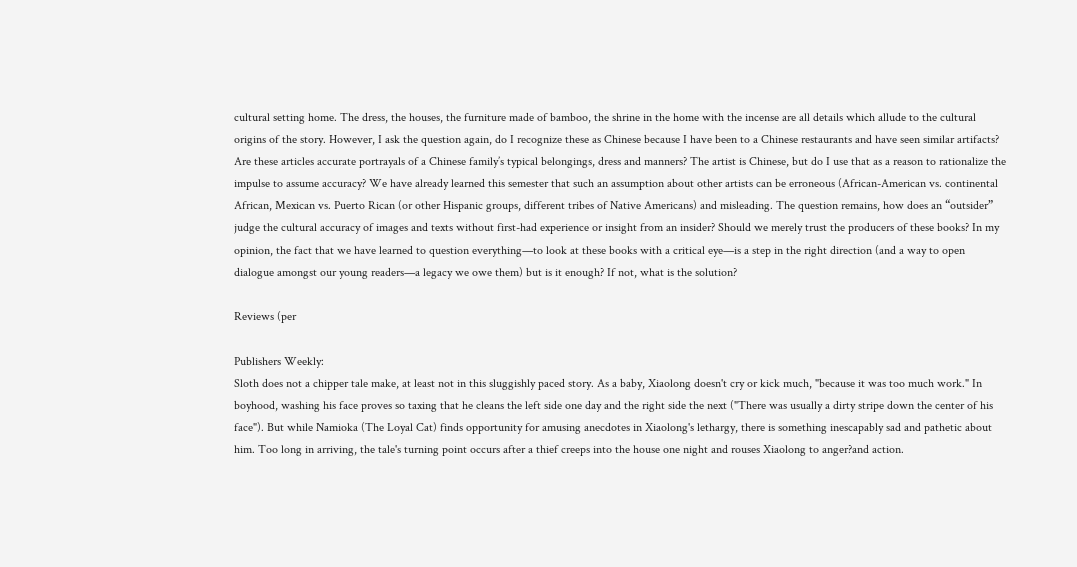cultural setting home. The dress, the houses, the furniture made of bamboo, the shrine in the home with the incense are all details which allude to the cultural origins of the story. However, I ask the question again, do I recognize these as Chinese because I have been to a Chinese restaurants and have seen similar artifacts? Are these articles accurate portrayals of a Chinese family’s typical belongings, dress and manners? The artist is Chinese, but do I use that as a reason to rationalize the impulse to assume accuracy? We have already learned this semester that such an assumption about other artists can be erroneous (African-American vs. continental African, Mexican vs. Puerto Rican (or other Hispanic groups, different tribes of Native Americans) and misleading. The question remains, how does an “outsider” judge the cultural accuracy of images and texts without first-had experience or insight from an insider? Should we merely trust the producers of these books? In my opinion, the fact that we have learned to question everything—to look at these books with a critical eye—is a step in the right direction (and a way to open dialogue amongst our young readers—a legacy we owe them) but is it enough? If not, what is the solution?

Reviews (per

Publishers Weekly:
Sloth does not a chipper tale make, at least not in this sluggishly paced story. As a baby, Xiaolong doesn't cry or kick much, "because it was too much work." In boyhood, washing his face proves so taxing that he cleans the left side one day and the right side the next ("There was usually a dirty stripe down the center of his face"). But while Namioka (The Loyal Cat) finds opportunity for amusing anecdotes in Xiaolong's lethargy, there is something inescapably sad and pathetic about him. Too long in arriving, the tale's turning point occurs after a thief creeps into the house one night and rouses Xiaolong to anger?and action.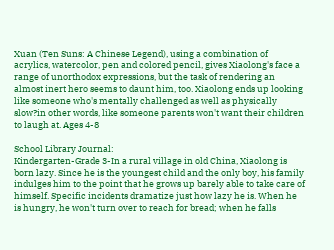Xuan (Ten Suns: A Chinese Legend), using a combination of acrylics, watercolor, pen and colored pencil, gives Xiaolong's face a range of unorthodox expressions, but the task of rendering an almost inert hero seems to daunt him, too. Xiaolong ends up looking like someone who's mentally challenged as well as physically slow?in other words, like someone parents won't want their children to laugh at. Ages 4-8

School Library Journal:
Kindergarten-Grade 3-In a rural village in old China, Xiaolong is born lazy. Since he is the youngest child and the only boy, his family indulges him to the point that he grows up barely able to take care of himself. Specific incidents dramatize just how lazy he is. When he is hungry, he won't turn over to reach for bread; when he falls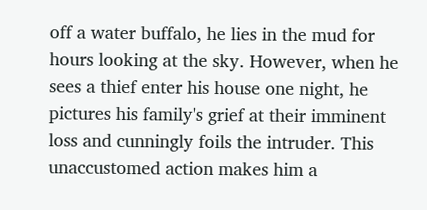off a water buffalo, he lies in the mud for hours looking at the sky. However, when he sees a thief enter his house one night, he pictures his family's grief at their imminent loss and cunningly foils the intruder. This unaccustomed action makes him a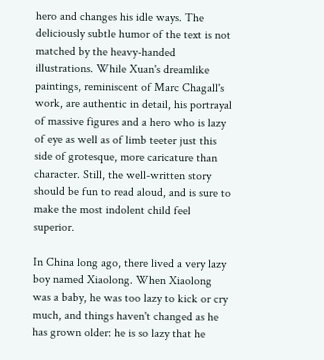hero and changes his idle ways. The deliciously subtle humor of the text is not matched by the heavy-handed illustrations. While Xuan's dreamlike paintings, reminiscent of Marc Chagall's work, are authentic in detail, his portrayal of massive figures and a hero who is lazy of eye as well as of limb teeter just this side of grotesque, more caricature than character. Still, the well-written story should be fun to read aloud, and is sure to make the most indolent child feel superior.

In China long ago, there lived a very lazy boy named Xiaolong. When Xiaolong was a baby, he was too lazy to kick or cry much, and things haven't changed as he has grown older: he is so lazy that he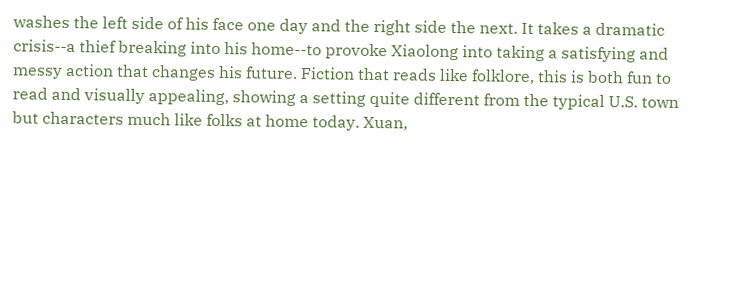washes the left side of his face one day and the right side the next. It takes a dramatic crisis--a thief breaking into his home--to provoke Xiaolong into taking a satisfying and messy action that changes his future. Fiction that reads like folklore, this is both fun to read and visually appealing, showing a setting quite different from the typical U.S. town but characters much like folks at home today. Xuan,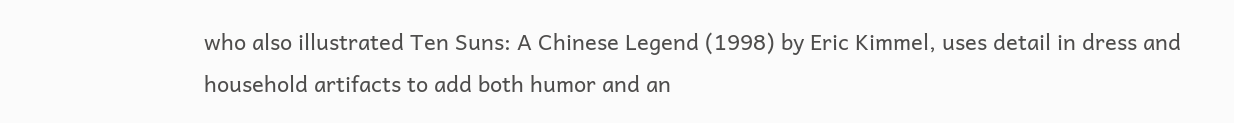who also illustrated Ten Suns: A Chinese Legend (1998) by Eric Kimmel, uses detail in dress and household artifacts to add both humor and an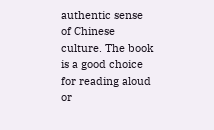authentic sense of Chinese culture. The book is a good choice for reading aloud or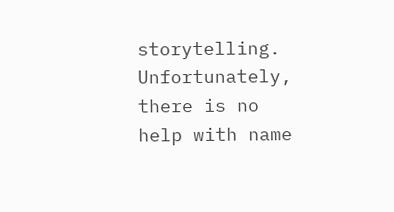storytelling. Unfortunately, there is no help with name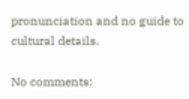pronunciation and no guide to cultural details.

No comments: